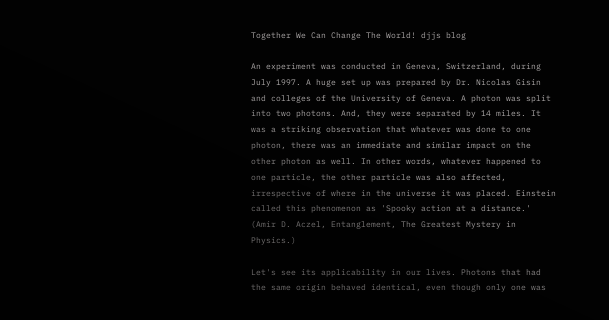Together We Can Change The World! djjs blog

An experiment was conducted in Geneva, Switzerland, during July 1997. A huge set up was prepared by Dr. Nicolas Gisin and colleges of the University of Geneva. A photon was split into two photons. And, they were separated by 14 miles. It was a striking observation that whatever was done to one photon, there was an immediate and similar impact on the other photon as well. In other words, whatever happened to one particle, the other particle was also affected, irrespective of where in the universe it was placed. Einstein called this phenomenon as 'Spooky action at a distance.' (Amir D. Aczel, Entanglement, The Greatest Mystery in Physics.)

Let's see its applicability in our lives. Photons that had the same origin behaved identical, even though only one was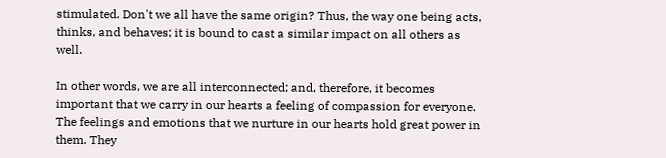stimulated. Don't we all have the same origin? Thus, the way one being acts, thinks, and behaves; it is bound to cast a similar impact on all others as well.

In other words, we are all interconnected; and, therefore, it becomes important that we carry in our hearts a feeling of compassion for everyone. The feelings and emotions that we nurture in our hearts hold great power in them. They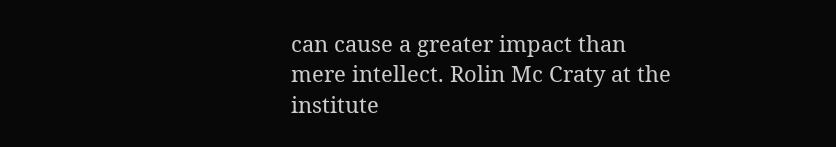can cause a greater impact than mere intellect. Rolin Mc Craty at the institute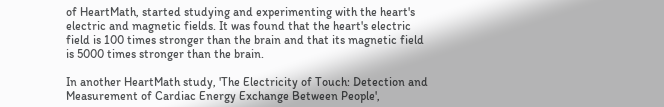of HeartMath, started studying and experimenting with the heart's electric and magnetic fields. It was found that the heart's electric field is 100 times stronger than the brain and that its magnetic field is 5000 times stronger than the brain.

In another HeartMath study, 'The Electricity of Touch: Detection and Measurement of Cardiac Energy Exchange Between People',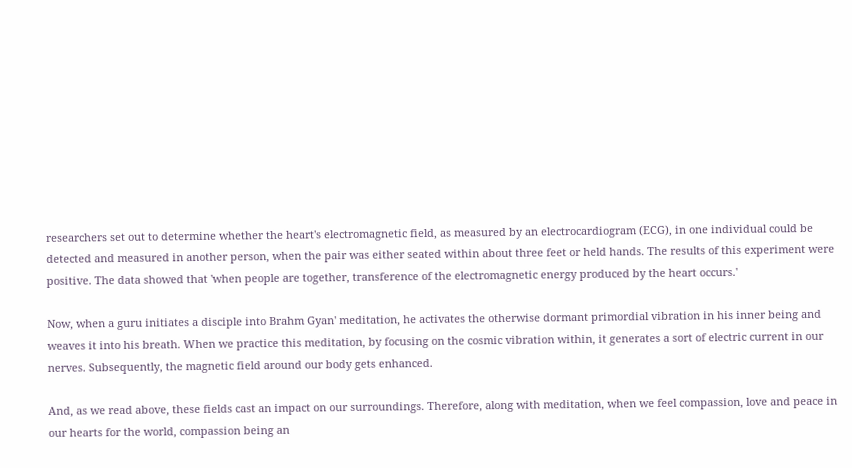researchers set out to determine whether the heart's electromagnetic field, as measured by an electrocardiogram (ECG), in one individual could be detected and measured in another person, when the pair was either seated within about three feet or held hands. The results of this experiment were positive. The data showed that 'when people are together, transference of the electromagnetic energy produced by the heart occurs.'

Now, when a guru initiates a disciple into Brahm Gyan' meditation, he activates the otherwise dormant primordial vibration in his inner being and weaves it into his breath. When we practice this meditation, by focusing on the cosmic vibration within, it generates a sort of electric current in our nerves. Subsequently, the magnetic field around our body gets enhanced.

And, as we read above, these fields cast an impact on our surroundings. Therefore, along with meditation, when we feel compassion, love and peace in our hearts for the world, compassion being an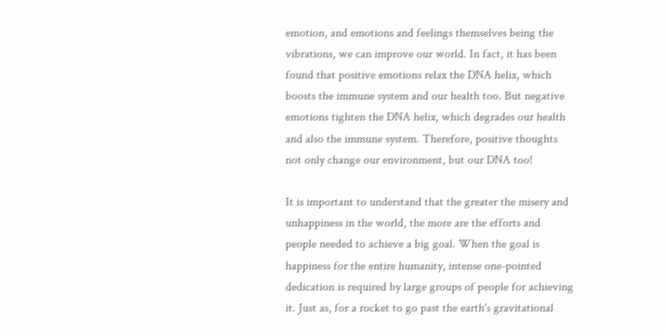emotion, and emotions and feelings themselves being the vibrations, we can improve our world. In fact, it has been found that positive emotions relax the DNA helix, which boosts the immune system and our health too. But negative emotions tighten the DNA helix, which degrades our health and also the immune system. Therefore, positive thoughts not only change our environment, but our DNA too!

It is important to understand that the greater the misery and unhappiness in the world, the more are the efforts and people needed to achieve a big goal. When the goal is happiness for the entire humanity, intense one-pointed dedication is required by large groups of people for achieving it. Just as, for a rocket to go past the earth's gravitational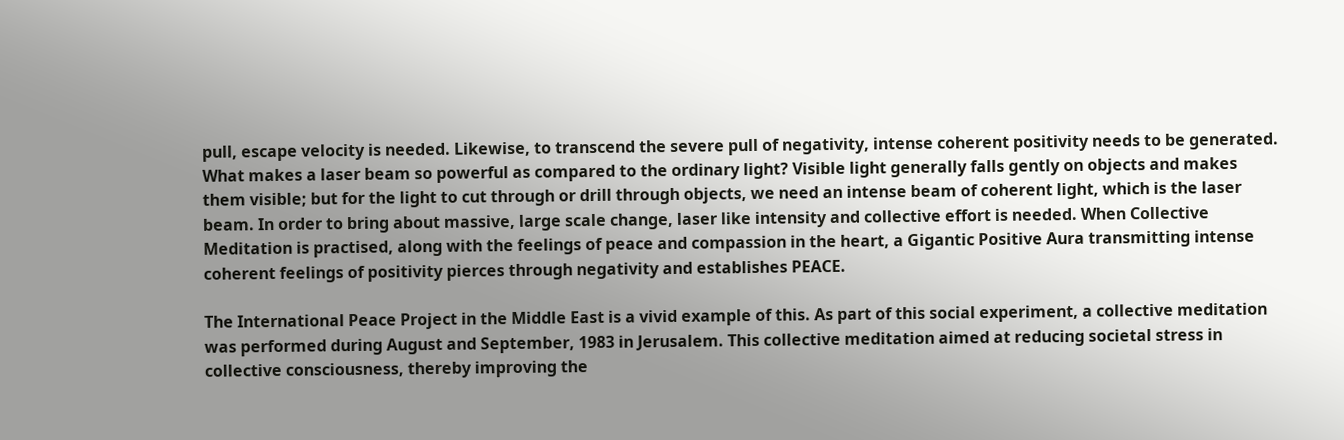pull, escape velocity is needed. Likewise, to transcend the severe pull of negativity, intense coherent positivity needs to be generated. What makes a laser beam so powerful as compared to the ordinary light? Visible light generally falls gently on objects and makes them visible; but for the light to cut through or drill through objects, we need an intense beam of coherent light, which is the laser beam. In order to bring about massive, large scale change, laser like intensity and collective effort is needed. When Collective Meditation is practised, along with the feelings of peace and compassion in the heart, a Gigantic Positive Aura transmitting intense coherent feelings of positivity pierces through negativity and establishes PEACE.

The International Peace Project in the Middle East is a vivid example of this. As part of this social experiment, a collective meditation was performed during August and September, 1983 in Jerusalem. This collective meditation aimed at reducing societal stress in collective consciousness, thereby improving the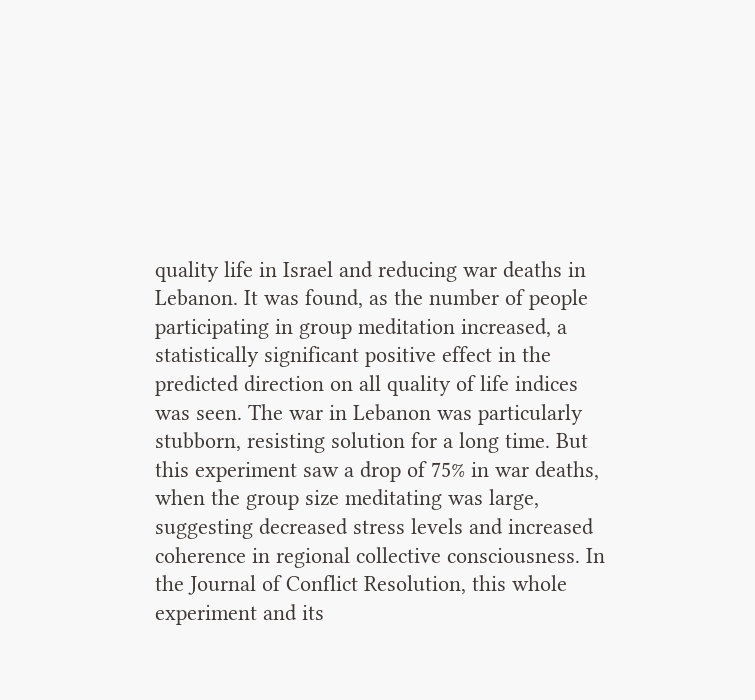quality life in Israel and reducing war deaths in Lebanon. It was found, as the number of people participating in group meditation increased, a statistically significant positive effect in the predicted direction on all quality of life indices was seen. The war in Lebanon was particularly stubborn, resisting solution for a long time. But this experiment saw a drop of 75% in war deaths, when the group size meditating was large, suggesting decreased stress levels and increased coherence in regional collective consciousness. In the Journal of Conflict Resolution, this whole experiment and its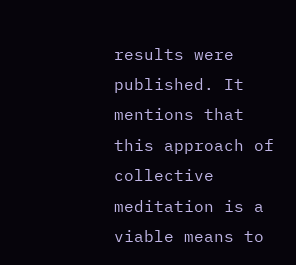results were published. It mentions that this approach of collective meditation is a viable means to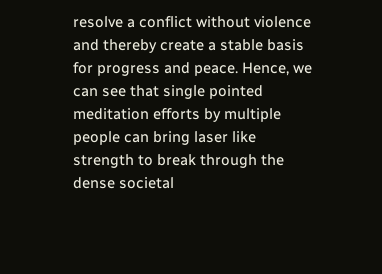resolve a conflict without violence and thereby create a stable basis for progress and peace. Hence, we can see that single pointed meditation efforts by multiple people can bring laser like strength to break through the dense societal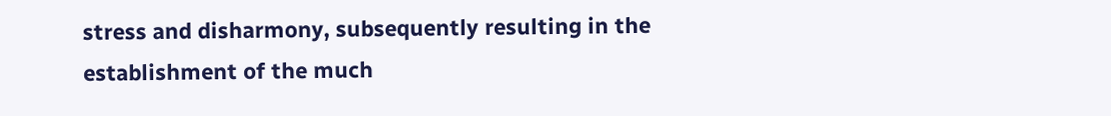stress and disharmony, subsequently resulting in the establishment of the much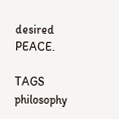desired PEACE.

TAGS philosophy